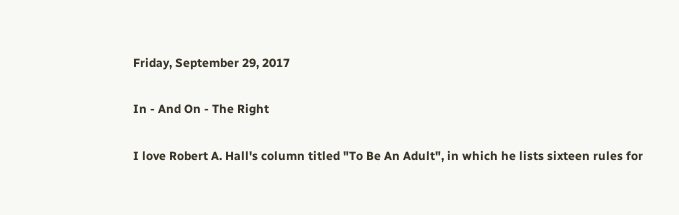Friday, September 29, 2017

In - And On - The Right

I love Robert A. Hall's column titled "To Be An Adult", in which he lists sixteen rules for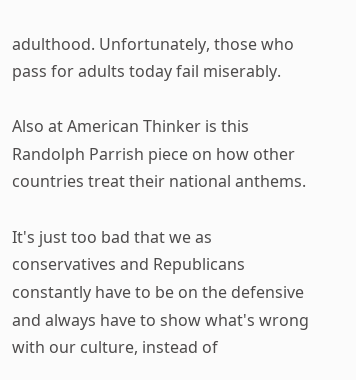adulthood. Unfortunately, those who pass for adults today fail miserably.

Also at American Thinker is this Randolph Parrish piece on how other countries treat their national anthems.

It's just too bad that we as conservatives and Republicans constantly have to be on the defensive and always have to show what's wrong with our culture, instead of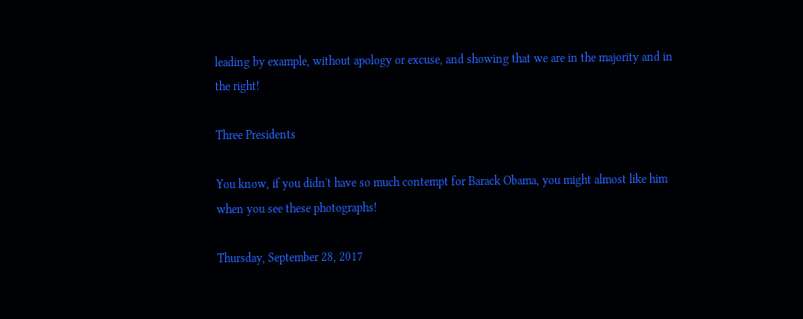leading by example, without apology or excuse, and showing that we are in the majority and in the right!

Three Presidents

You know, if you didn't have so much contempt for Barack Obama, you might almost like him when you see these photographs!

Thursday, September 28, 2017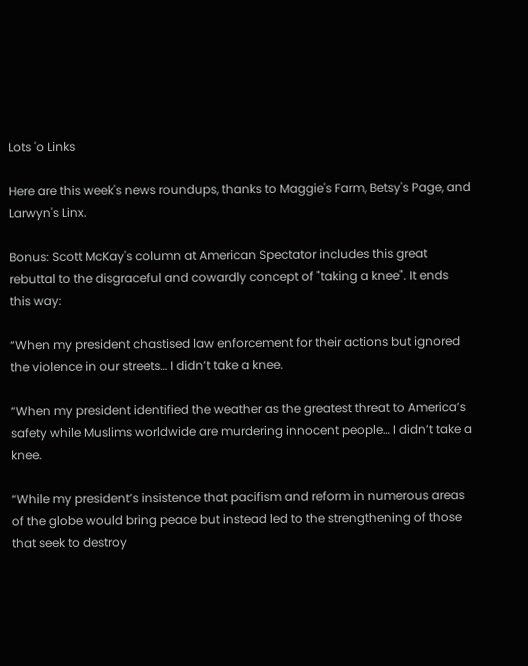Lots 'o Links

Here are this week's news roundups, thanks to Maggie's Farm, Betsy's Page, and Larwyn's Linx.

Bonus: Scott McKay's column at American Spectator includes this great rebuttal to the disgraceful and cowardly concept of "taking a knee". It ends this way:

“When my president chastised law enforcement for their actions but ignored the violence in our streets… I didn’t take a knee.

“When my president identified the weather as the greatest threat to America’s safety while Muslims worldwide are murdering innocent people… I didn’t take a knee.

“While my president’s insistence that pacifism and reform in numerous areas of the globe would bring peace but instead led to the strengthening of those that seek to destroy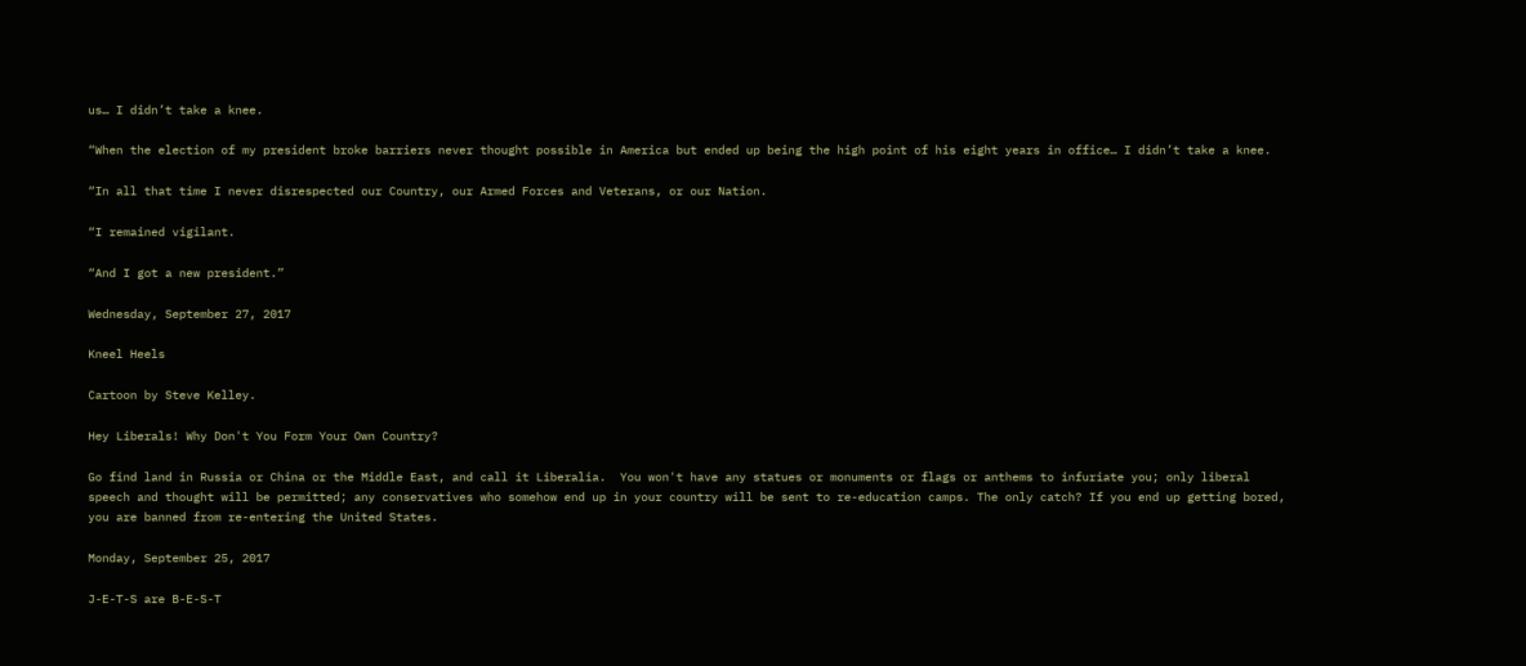us… I didn’t take a knee.

“When the election of my president broke barriers never thought possible in America but ended up being the high point of his eight years in office… I didn’t take a knee.

“In all that time I never disrespected our Country, our Armed Forces and Veterans, or our Nation.

“I remained vigilant.

“And I got a new president.”

Wednesday, September 27, 2017

Kneel Heels

Cartoon by Steve Kelley.

Hey Liberals! Why Don't You Form Your Own Country?

Go find land in Russia or China or the Middle East, and call it Liberalia.  You won't have any statues or monuments or flags or anthems to infuriate you; only liberal speech and thought will be permitted; any conservatives who somehow end up in your country will be sent to re-education camps. The only catch? If you end up getting bored, you are banned from re-entering the United States.

Monday, September 25, 2017

J-E-T-S are B-E-S-T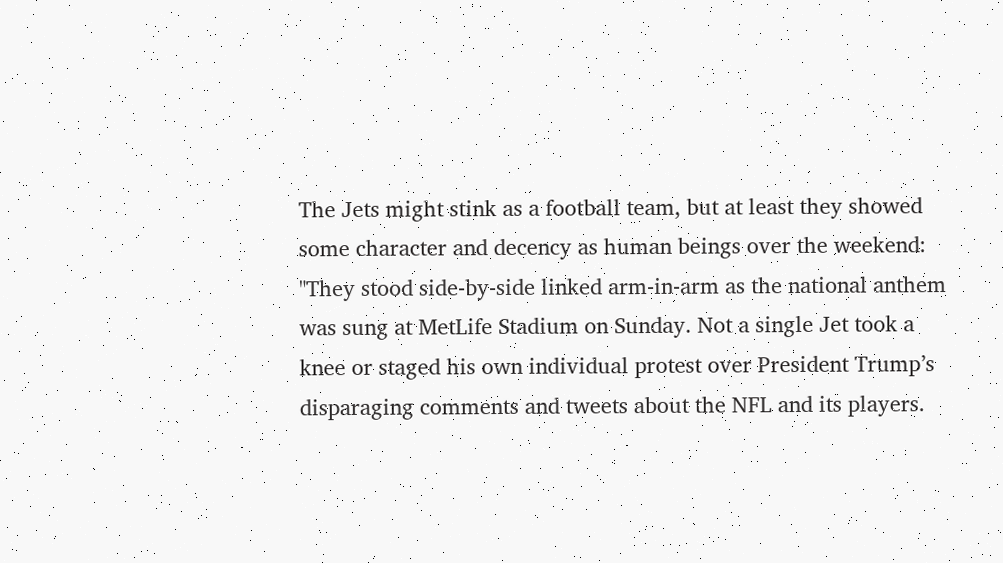The Jets might stink as a football team, but at least they showed some character and decency as human beings over the weekend:  "They stood side-by-side linked arm-in-arm as the national anthem was sung at MetLife Stadium on Sunday. Not a single Jet took a knee or staged his own individual protest over President Trump’s disparaging comments and tweets about the NFL and its players.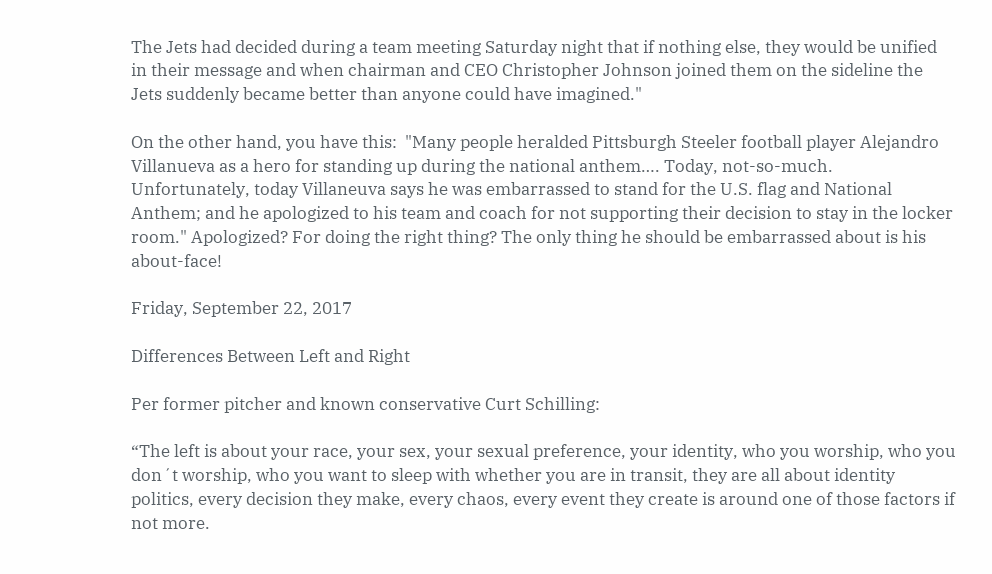The Jets had decided during a team meeting Saturday night that if nothing else, they would be unified in their message and when chairman and CEO Christopher Johnson joined them on the sideline the Jets suddenly became better than anyone could have imagined."

On the other hand, you have this:  "Many people heralded Pittsburgh Steeler football player Alejandro Villanueva as a hero for standing up during the national anthem…. Today, not-so-much.
Unfortunately, today Villaneuva says he was embarrassed to stand for the U.S. flag and National Anthem; and he apologized to his team and coach for not supporting their decision to stay in the locker room." Apologized? For doing the right thing? The only thing he should be embarrassed about is his about-face!

Friday, September 22, 2017

Differences Between Left and Right

Per former pitcher and known conservative Curt Schilling:

“The left is about your race, your sex, your sexual preference, your identity, who you worship, who you don´t worship, who you want to sleep with whether you are in transit, they are all about identity politics, every decision they make, every chaos, every event they create is around one of those factors if not more.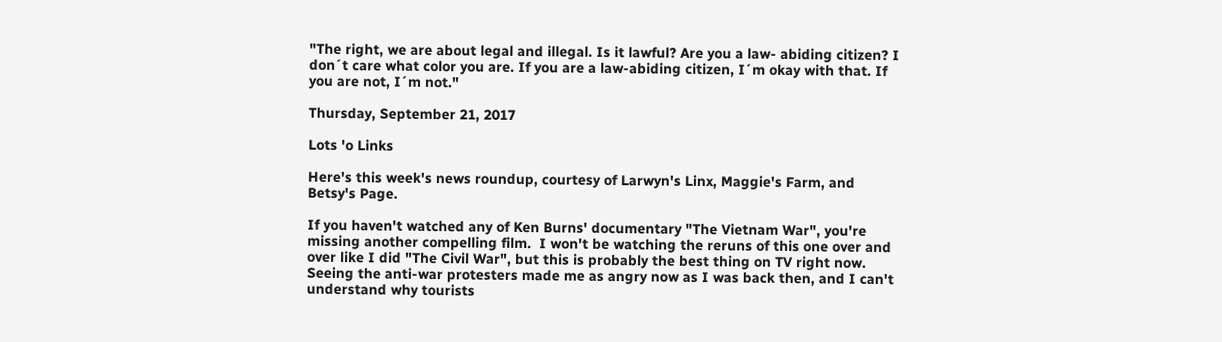"The right, we are about legal and illegal. Is it lawful? Are you a law- abiding citizen? I don´t care what color you are. If you are a law-abiding citizen, I´m okay with that. If you are not, I´m not."

Thursday, September 21, 2017

Lots 'o Links

Here's this week's news roundup, courtesy of Larwyn's Linx, Maggie's Farm, and Betsy's Page.

If you haven't watched any of Ken Burns' documentary "The Vietnam War", you're missing another compelling film.  I won't be watching the reruns of this one over and over like I did "The Civil War", but this is probably the best thing on TV right now. Seeing the anti-war protesters made me as angry now as I was back then, and I can't understand why tourists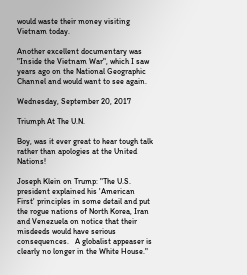would waste their money visiting Vietnam today.

Another excellent documentary was "Inside the Vietnam War", which I saw years ago on the National Geographic Channel and would want to see again.

Wednesday, September 20, 2017

Triumph At The U.N.

Boy, was it ever great to hear tough talk rather than apologies at the United Nations!

Joseph Klein on Trump: "The U.S. president explained his 'American First' principles in some detail and put the rogue nations of North Korea, Iran and Venezuela on notice that their misdeeds would have serious consequences.   A globalist appeaser is clearly no longer in the White House."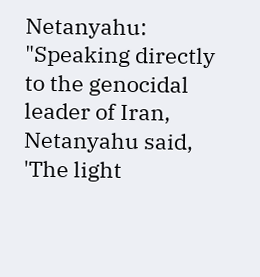Netanyahu:  "Speaking directly to the genocidal leader of Iran, Netanyahu said,  'The light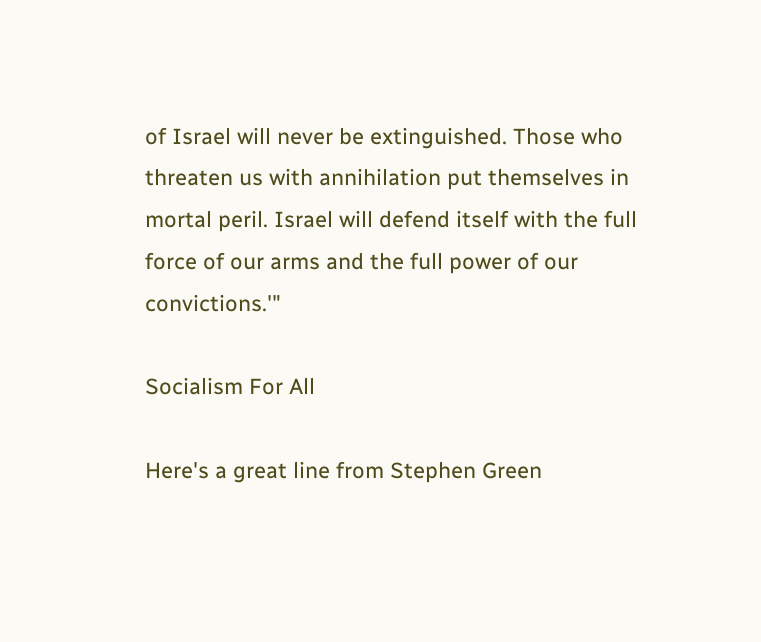of Israel will never be extinguished. Those who threaten us with annihilation put themselves in mortal peril. Israel will defend itself with the full force of our arms and the full power of our convictions.'"

Socialism For All

Here's a great line from Stephen Green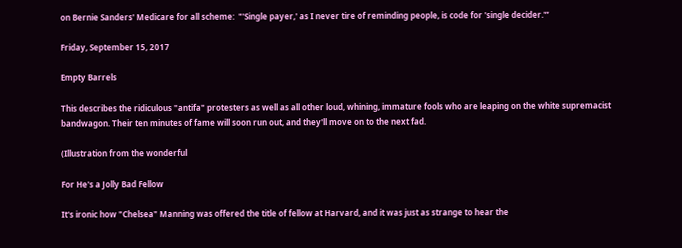on Bernie Sanders' Medicare for all scheme:  "'Single payer,' as I never tire of reminding people, is code for 'single decider.'”

Friday, September 15, 2017

Empty Barrels

This describes the ridiculous "antifa" protesters as well as all other loud, whining, immature fools who are leaping on the white supremacist bandwagon. Their ten minutes of fame will soon run out, and they'll move on to the next fad.

(Illustration from the wonderful

For He's a Jolly Bad Fellow

It's ironic how "Chelsea" Manning was offered the title of fellow at Harvard, and it was just as strange to hear the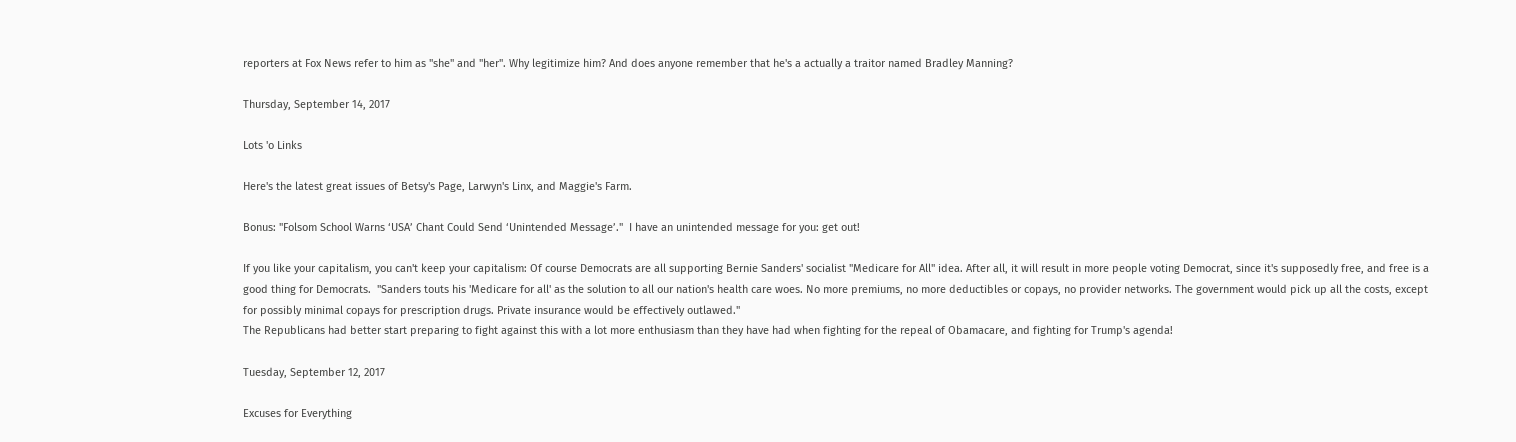reporters at Fox News refer to him as "she" and "her". Why legitimize him? And does anyone remember that he's a actually a traitor named Bradley Manning?

Thursday, September 14, 2017

Lots 'o Links

Here's the latest great issues of Betsy's Page, Larwyn's Linx, and Maggie's Farm.

Bonus: "Folsom School Warns ‘USA’ Chant Could Send ‘Unintended Message’."  I have an unintended message for you: get out!

If you like your capitalism, you can't keep your capitalism: Of course Democrats are all supporting Bernie Sanders' socialist "Medicare for All" idea. After all, it will result in more people voting Democrat, since it's supposedly free, and free is a good thing for Democrats.  "Sanders touts his 'Medicare for all' as the solution to all our nation's health care woes. No more premiums, no more deductibles or copays, no provider networks. The government would pick up all the costs, except for possibly minimal copays for prescription drugs. Private insurance would be effectively outlawed."
The Republicans had better start preparing to fight against this with a lot more enthusiasm than they have had when fighting for the repeal of Obamacare, and fighting for Trump's agenda!

Tuesday, September 12, 2017

Excuses for Everything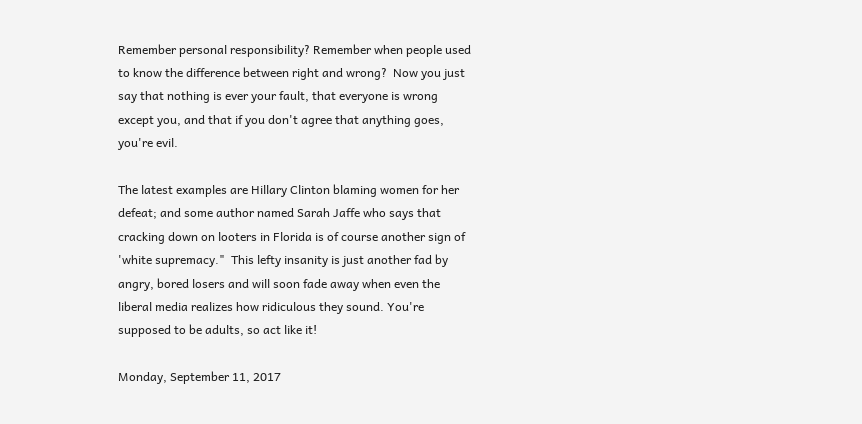Remember personal responsibility? Remember when people used to know the difference between right and wrong?  Now you just say that nothing is ever your fault, that everyone is wrong except you, and that if you don't agree that anything goes, you're evil.

The latest examples are Hillary Clinton blaming women for her defeat; and some author named Sarah Jaffe who says that cracking down on looters in Florida is of course another sign of 'white supremacy."  This lefty insanity is just another fad by angry, bored losers and will soon fade away when even the liberal media realizes how ridiculous they sound. You're supposed to be adults, so act like it!

Monday, September 11, 2017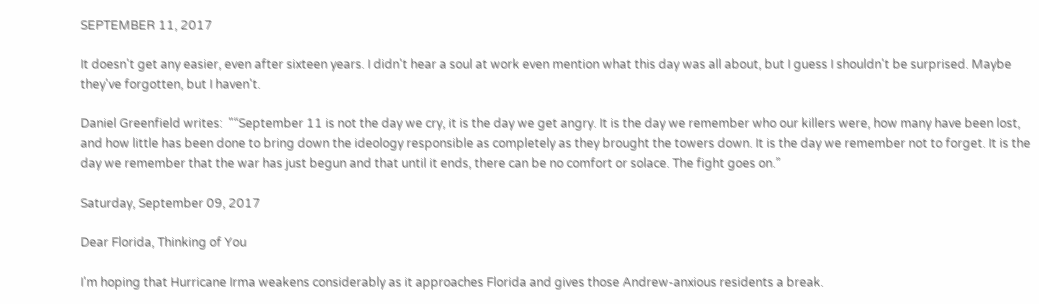SEPTEMBER 11, 2017

It doesn't get any easier, even after sixteen years. I didn't hear a soul at work even mention what this day was all about, but I guess I shouldn't be surprised. Maybe they've forgotten, but I haven't.

Daniel Greenfield writes:  "“September 11 is not the day we cry, it is the day we get angry. It is the day we remember who our killers were, how many have been lost, and how little has been done to bring down the ideology responsible as completely as they brought the towers down. It is the day we remember not to forget. It is the day we remember that the war has just begun and that until it ends, there can be no comfort or solace. The fight goes on.”

Saturday, September 09, 2017

Dear Florida, Thinking of You

I'm hoping that Hurricane Irma weakens considerably as it approaches Florida and gives those Andrew-anxious residents a break.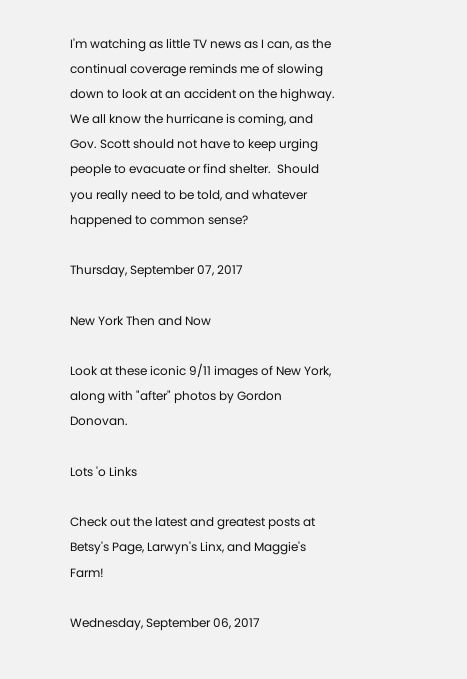I'm watching as little TV news as I can, as the continual coverage reminds me of slowing down to look at an accident on the highway. We all know the hurricane is coming, and Gov. Scott should not have to keep urging people to evacuate or find shelter.  Should you really need to be told, and whatever happened to common sense?

Thursday, September 07, 2017

New York Then and Now

Look at these iconic 9/11 images of New York, along with "after" photos by Gordon Donovan.

Lots 'o Links

Check out the latest and greatest posts at Betsy's Page, Larwyn's Linx, and Maggie's Farm!

Wednesday, September 06, 2017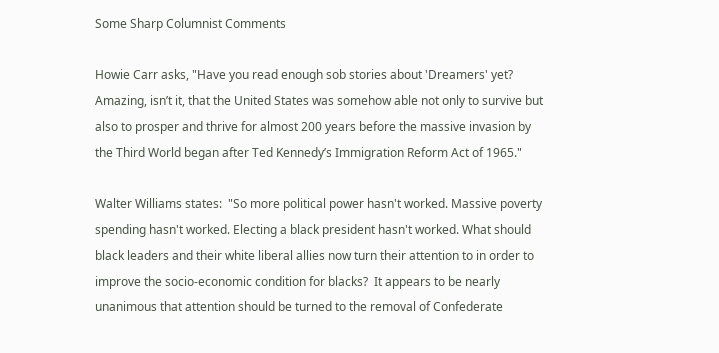Some Sharp Columnist Comments

Howie Carr asks, "Have you read enough sob stories about 'Dreamers' yet? Amazing, isn’t it, that the United States was somehow able not only to survive but also to prosper and thrive for almost 200 years before the massive invasion by the Third World began after Ted Kennedy’s Immigration Reform Act of 1965."

Walter Williams states:  "So more political power hasn't worked. Massive poverty spending hasn't worked. Electing a black president hasn't worked. What should black leaders and their white liberal allies now turn their attention to in order to improve the socio-economic condition for blacks?  It appears to be nearly unanimous that attention should be turned to the removal of Confederate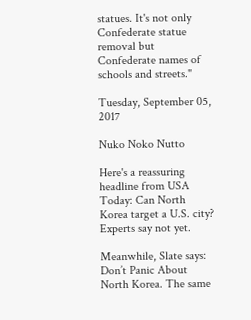statues. It's not only Confederate statue removal but Confederate names of schools and streets."

Tuesday, September 05, 2017

Nuko Noko Nutto

Here's a reassuring headline from USA Today: Can North Korea target a U.S. city? Experts say not yet.

Meanwhile, Slate says: Don’t Panic About North Korea. The same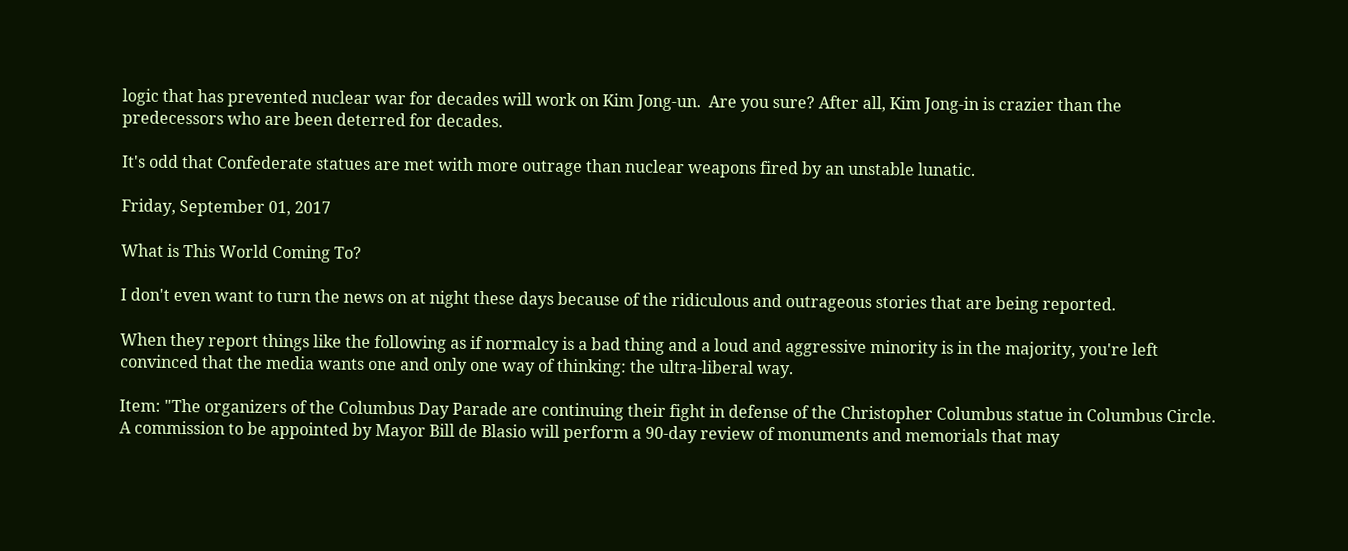logic that has prevented nuclear war for decades will work on Kim Jong-un.  Are you sure? After all, Kim Jong-in is crazier than the predecessors who are been deterred for decades.

It's odd that Confederate statues are met with more outrage than nuclear weapons fired by an unstable lunatic.

Friday, September 01, 2017

What is This World Coming To?

I don't even want to turn the news on at night these days because of the ridiculous and outrageous stories that are being reported.

When they report things like the following as if normalcy is a bad thing and a loud and aggressive minority is in the majority, you're left convinced that the media wants one and only one way of thinking: the ultra-liberal way.

Item: "The organizers of the Columbus Day Parade are continuing their fight in defense of the Christopher Columbus statue in Columbus Circle.  A commission to be appointed by Mayor Bill de Blasio will perform a 90-day review of monuments and memorials that may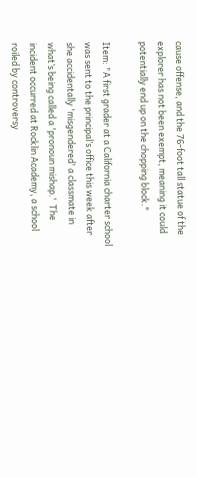cause offense, and the 76-foot tall statue of the explorer has not been exempt, meaning it could potentially end up on the chopping block."

Item: "A first grader at a California charter school was sent to the principal’s office this week after she accidentally 'misgendered' a classmate in what’s being called a 'pronoun mishap.'  The incident occurred at Rocklin Academy, a school roiled by controversy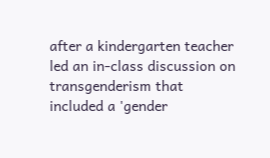after a kindergarten teacher led an in-class discussion on transgenderism that included a 'gender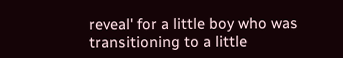reveal' for a little boy who was transitioning to a little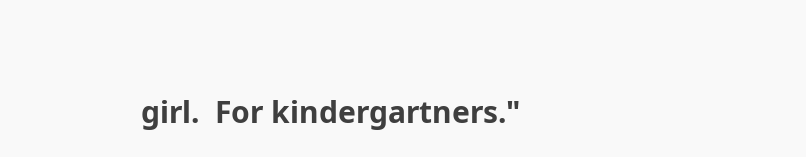girl.  For kindergartners."